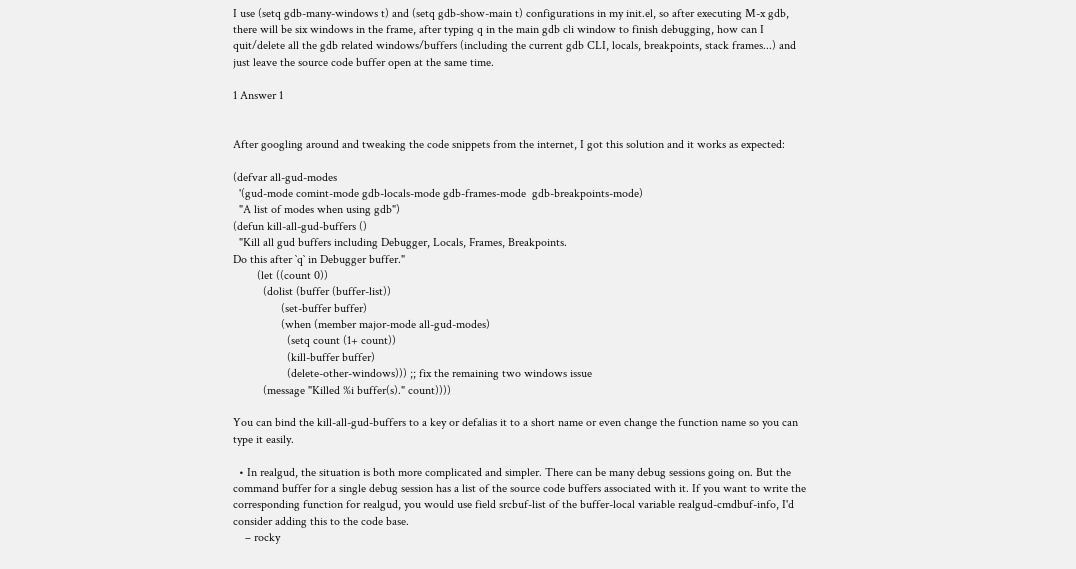I use (setq gdb-many-windows t) and (setq gdb-show-main t) configurations in my init.el, so after executing M-x gdb, there will be six windows in the frame, after typing q in the main gdb cli window to finish debugging, how can I quit/delete all the gdb related windows/buffers (including the current gdb CLI, locals, breakpoints, stack frames...) and just leave the source code buffer open at the same time.

1 Answer 1


After googling around and tweaking the code snippets from the internet, I got this solution and it works as expected:

(defvar all-gud-modes
  '(gud-mode comint-mode gdb-locals-mode gdb-frames-mode  gdb-breakpoints-mode)
  "A list of modes when using gdb")
(defun kill-all-gud-buffers ()
  "Kill all gud buffers including Debugger, Locals, Frames, Breakpoints.
Do this after `q` in Debugger buffer."
        (let ((count 0))
          (dolist (buffer (buffer-list))
                (set-buffer buffer)
                (when (member major-mode all-gud-modes)
                  (setq count (1+ count))
                  (kill-buffer buffer)
                  (delete-other-windows))) ;; fix the remaining two windows issue
          (message "Killed %i buffer(s)." count))))

You can bind the kill-all-gud-buffers to a key or defalias it to a short name or even change the function name so you can type it easily.

  • In realgud, the situation is both more complicated and simpler. There can be many debug sessions going on. But the command buffer for a single debug session has a list of the source code buffers associated with it. If you want to write the corresponding function for realgud, you would use field srcbuf-list of the buffer-local variable realgud-cmdbuf-info, I'd consider adding this to the code base.
    – rocky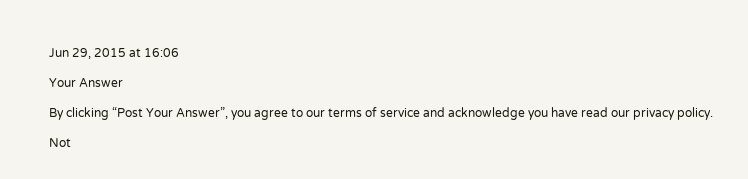Jun 29, 2015 at 16:06

Your Answer

By clicking “Post Your Answer”, you agree to our terms of service and acknowledge you have read our privacy policy.

Not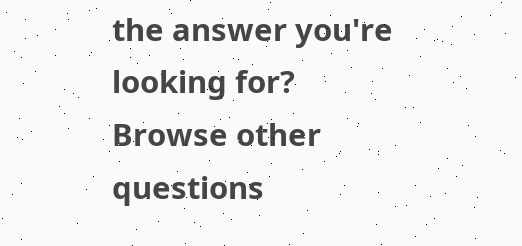the answer you're looking for? Browse other questions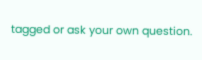tagged or ask your own question.